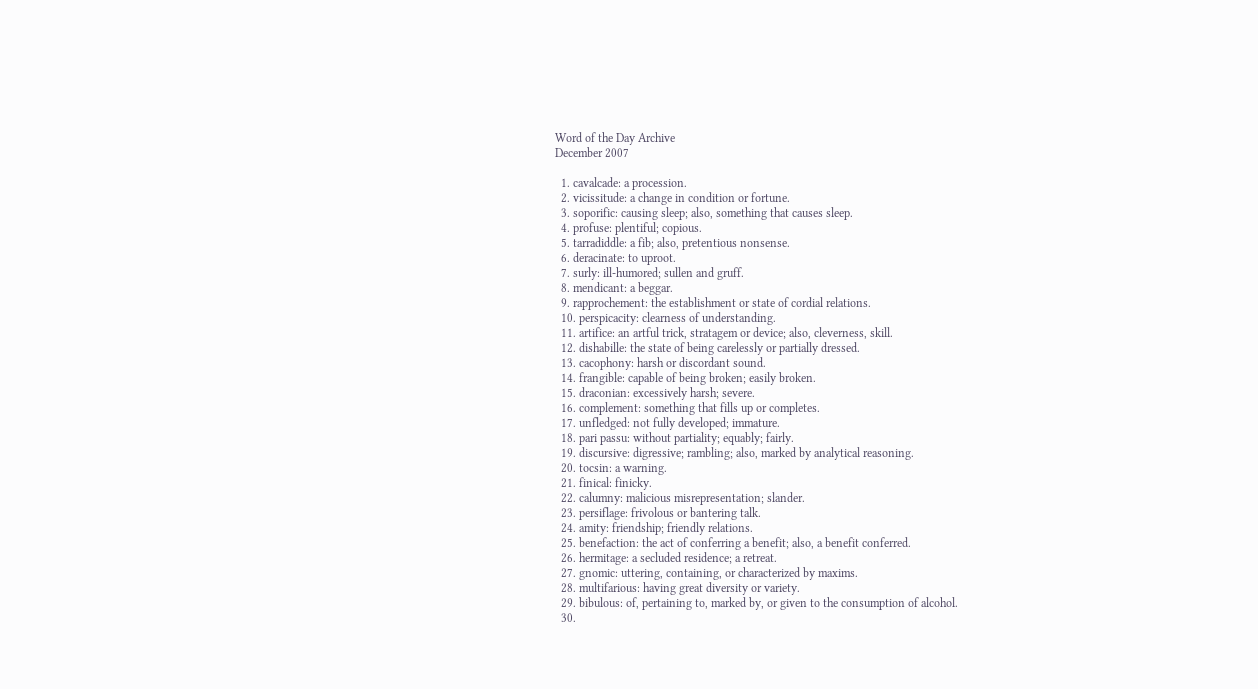Word of the Day Archive
December 2007

  1. cavalcade: a procession.
  2. vicissitude: a change in condition or fortune.
  3. soporific: causing sleep; also, something that causes sleep.
  4. profuse: plentiful; copious.
  5. tarradiddle: a fib; also, pretentious nonsense.
  6. deracinate: to uproot.
  7. surly: ill-humored; sullen and gruff.
  8. mendicant: a beggar.
  9. rapprochement: the establishment or state of cordial relations.
  10. perspicacity: clearness of understanding.
  11. artifice: an artful trick, stratagem or device; also, cleverness, skill.
  12. dishabille: the state of being carelessly or partially dressed.
  13. cacophony: harsh or discordant sound.
  14. frangible: capable of being broken; easily broken.
  15. draconian: excessively harsh; severe.
  16. complement: something that fills up or completes.
  17. unfledged: not fully developed; immature.
  18. pari passu: without partiality; equably; fairly.
  19. discursive: digressive; rambling; also, marked by analytical reasoning.
  20. tocsin: a warning.
  21. finical: finicky.
  22. calumny: malicious misrepresentation; slander.
  23. persiflage: frivolous or bantering talk.
  24. amity: friendship; friendly relations.
  25. benefaction: the act of conferring a benefit; also, a benefit conferred.
  26. hermitage: a secluded residence; a retreat.
  27. gnomic: uttering, containing, or characterized by maxims.
  28. multifarious: having great diversity or variety.
  29. bibulous: of, pertaining to, marked by, or given to the consumption of alcohol.
  30.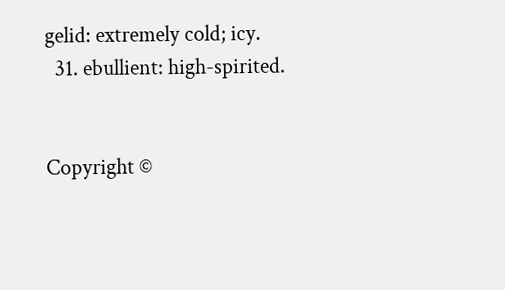gelid: extremely cold; icy.
  31. ebullient: high-spirited.


Copyright ©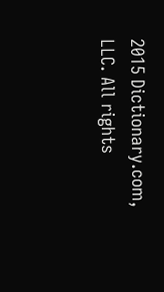2015 Dictionary.com, LLC. All rights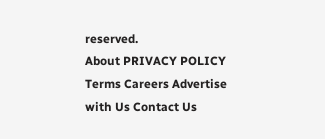reserved.
About PRIVACY POLICY Terms Careers Advertise with Us Contact Us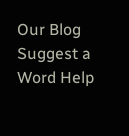Our Blog Suggest a Word Help